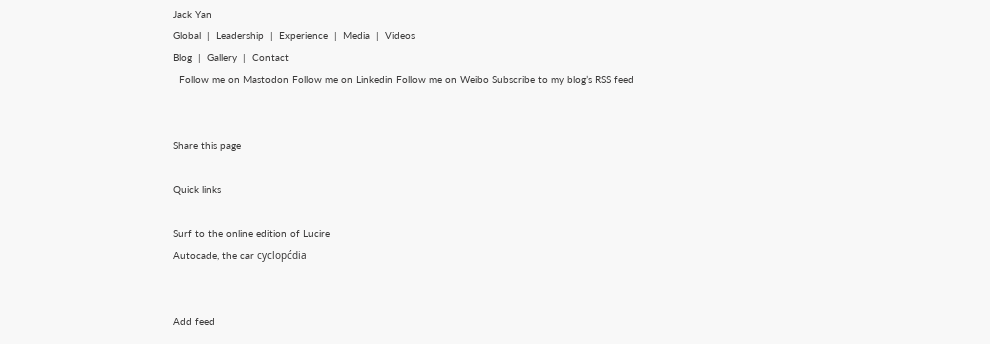Jack Yan
Global  |  Leadership  |  Experience  |  Media  |  Videos
Blog  |  Gallery  |  Contact
  Follow me on Mastodon Follow me on Linkedin Follow me on Weibo Subscribe to my blog’s RSS feed


Share this page

Quick links

Surf to the online edition of Lucire
Autocade, the car cyclopćdia


Add feed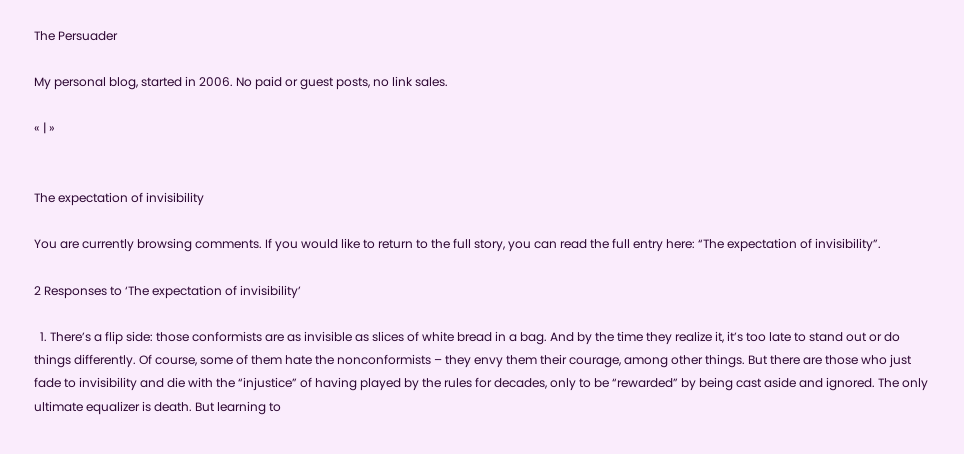The Persuader

My personal blog, started in 2006. No paid or guest posts, no link sales.

« | »


The expectation of invisibility

You are currently browsing comments. If you would like to return to the full story, you can read the full entry here: “The expectation of invisibility”.

2 Responses to ‘The expectation of invisibility’

  1. There’s a flip side: those conformists are as invisible as slices of white bread in a bag. And by the time they realize it, it’s too late to stand out or do things differently. Of course, some of them hate the nonconformists – they envy them their courage, among other things. But there are those who just fade to invisibility and die with the “injustice” of having played by the rules for decades, only to be “rewarded” by being cast aside and ignored. The only ultimate equalizer is death. But learning to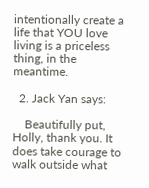intentionally create a life that YOU love living is a priceless thing, in the meantime.

  2. Jack Yan says:

    Beautifully put, Holly, thank you. It does take courage to walk outside what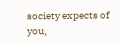society expects of you,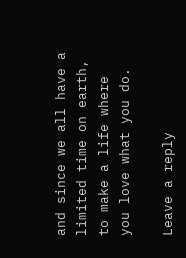and since we all have a limited time on earth, to make a life where you love what you do.

Leave a reply